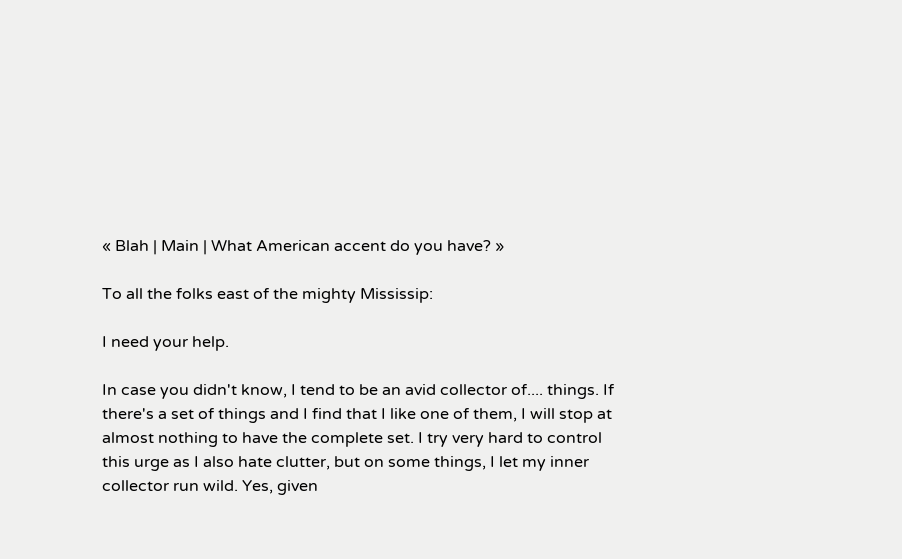« Blah | Main | What American accent do you have? »

To all the folks east of the mighty Mississip:

I need your help.

In case you didn't know, I tend to be an avid collector of.... things. If there's a set of things and I find that I like one of them, I will stop at almost nothing to have the complete set. I try very hard to control this urge as I also hate clutter, but on some things, I let my inner collector run wild. Yes, given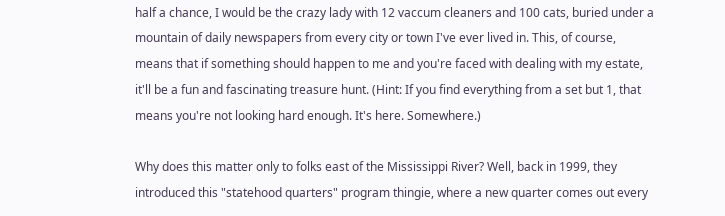half a chance, I would be the crazy lady with 12 vaccum cleaners and 100 cats, buried under a mountain of daily newspapers from every city or town I've ever lived in. This, of course, means that if something should happen to me and you're faced with dealing with my estate, it'll be a fun and fascinating treasure hunt. (Hint: If you find everything from a set but 1, that means you're not looking hard enough. It's here. Somewhere.)

Why does this matter only to folks east of the Mississippi River? Well, back in 1999, they introduced this "statehood quarters" program thingie, where a new quarter comes out every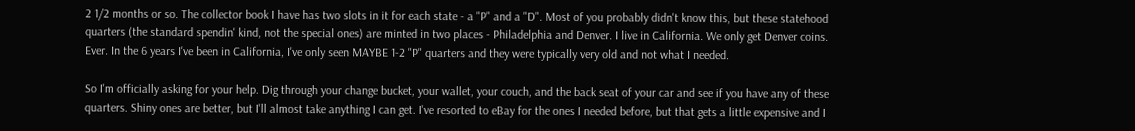2 1/2 months or so. The collector book I have has two slots in it for each state - a "P" and a "D". Most of you probably didn't know this, but these statehood quarters (the standard spendin' kind, not the special ones) are minted in two places - Philadelphia and Denver. I live in California. We only get Denver coins. Ever. In the 6 years I've been in California, I've only seen MAYBE 1-2 "P" quarters and they were typically very old and not what I needed.

So I'm officially asking for your help. Dig through your change bucket, your wallet, your couch, and the back seat of your car and see if you have any of these quarters. Shiny ones are better, but I'll almost take anything I can get. I've resorted to eBay for the ones I needed before, but that gets a little expensive and I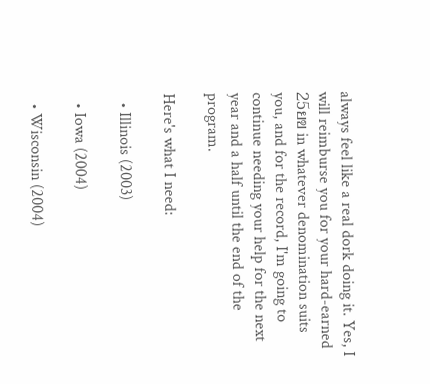always feel like a real dork doing it. Yes, I will reimburse you for your hard-earned 25ยข in whatever denomination suits you, and for the record, I'm going to continue needing your help for the next year and a half until the end of the program.

Here's what I need:

  • Illinois (2003)

  • Iowa (2004)

  • Wisconsin (2004)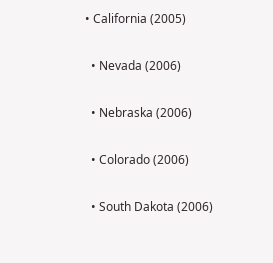• California (2005)

  • Nevada (2006)

  • Nebraska (2006)

  • Colorado (2006)

  • South Dakota (2006)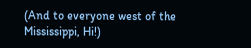(And to everyone west of the Mississippi, Hi!)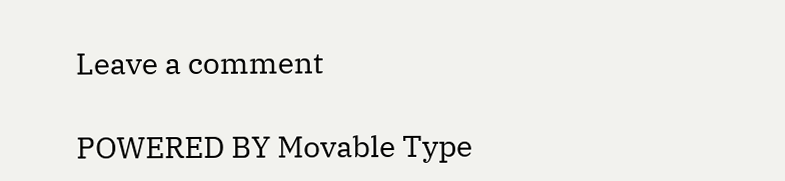Leave a comment

POWERED BY Movable Type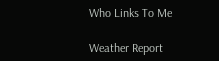Who Links To Me

Weather Report